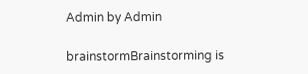Admin by Admin

brainstormBrainstorming is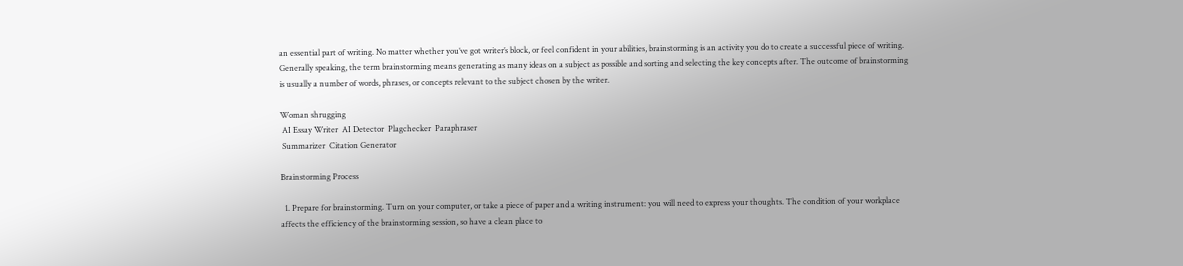an essential part of writing. No matter whether you’ve got writer’s block, or feel confident in your abilities, brainstorming is an activity you do to create a successful piece of writing. Generally speaking, the term brainstorming means generating as many ideas on a subject as possible and sorting and selecting the key concepts after. The outcome of brainstorming is usually a number of words, phrases, or concepts relevant to the subject chosen by the writer.

Woman shrugging
 AI Essay Writer  AI Detector  Plagchecker  Paraphraser
 Summarizer  Citation Generator

Brainstorming Process

  1. Prepare for brainstorming. Turn on your computer, or take a piece of paper and a writing instrument: you will need to express your thoughts. The condition of your workplace affects the efficiency of the brainstorming session, so have a clean place to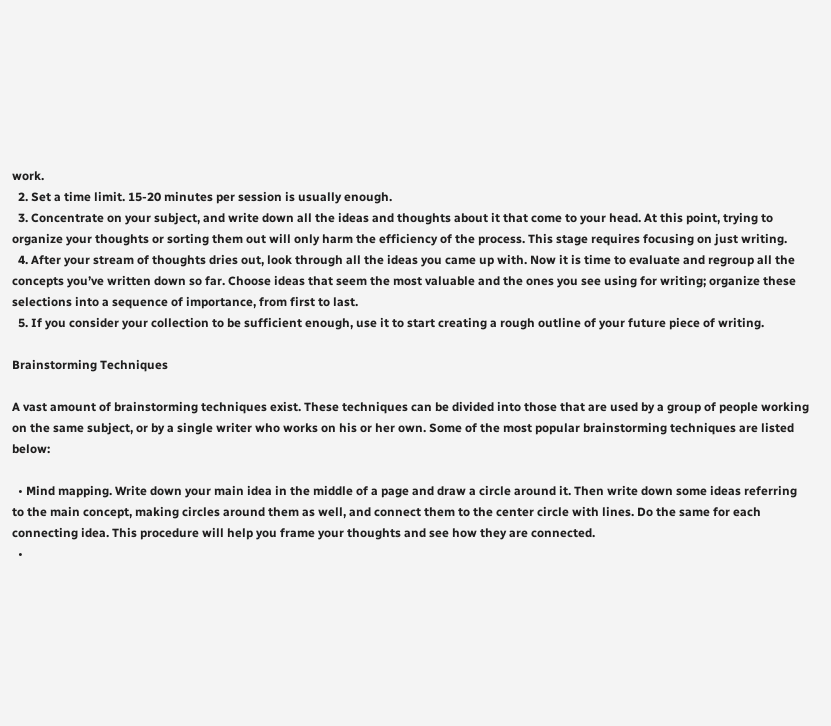work.
  2. Set a time limit. 15-20 minutes per session is usually enough.
  3. Concentrate on your subject, and write down all the ideas and thoughts about it that come to your head. At this point, trying to organize your thoughts or sorting them out will only harm the efficiency of the process. This stage requires focusing on just writing.
  4. After your stream of thoughts dries out, look through all the ideas you came up with. Now it is time to evaluate and regroup all the concepts you’ve written down so far. Choose ideas that seem the most valuable and the ones you see using for writing; organize these selections into a sequence of importance, from first to last.
  5. If you consider your collection to be sufficient enough, use it to start creating a rough outline of your future piece of writing.

Brainstorming Techniques

A vast amount of brainstorming techniques exist. These techniques can be divided into those that are used by a group of people working on the same subject, or by a single writer who works on his or her own. Some of the most popular brainstorming techniques are listed below:

  • Mind mapping. Write down your main idea in the middle of a page and draw a circle around it. Then write down some ideas referring to the main concept, making circles around them as well, and connect them to the center circle with lines. Do the same for each connecting idea. This procedure will help you frame your thoughts and see how they are connected.
  •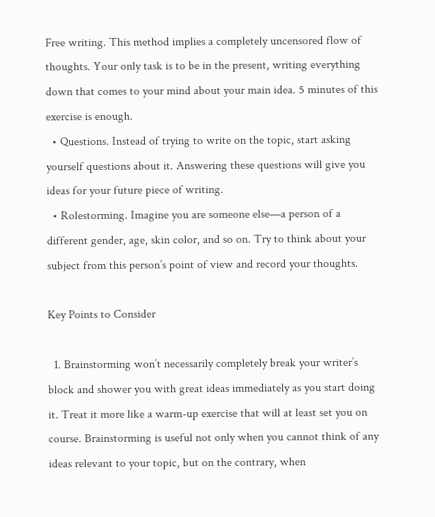Free writing. This method implies a completely uncensored flow of thoughts. Your only task is to be in the present, writing everything down that comes to your mind about your main idea. 5 minutes of this exercise is enough.
  • Questions. Instead of trying to write on the topic, start asking yourself questions about it. Answering these questions will give you ideas for your future piece of writing.
  • Rolestorming. Imagine you are someone else—a person of a different gender, age, skin color, and so on. Try to think about your subject from this person’s point of view and record your thoughts.

Key Points to Consider

  1. Brainstorming won’t necessarily completely break your writer’s block and shower you with great ideas immediately as you start doing it. Treat it more like a warm-up exercise that will at least set you on course. Brainstorming is useful not only when you cannot think of any ideas relevant to your topic, but on the contrary, when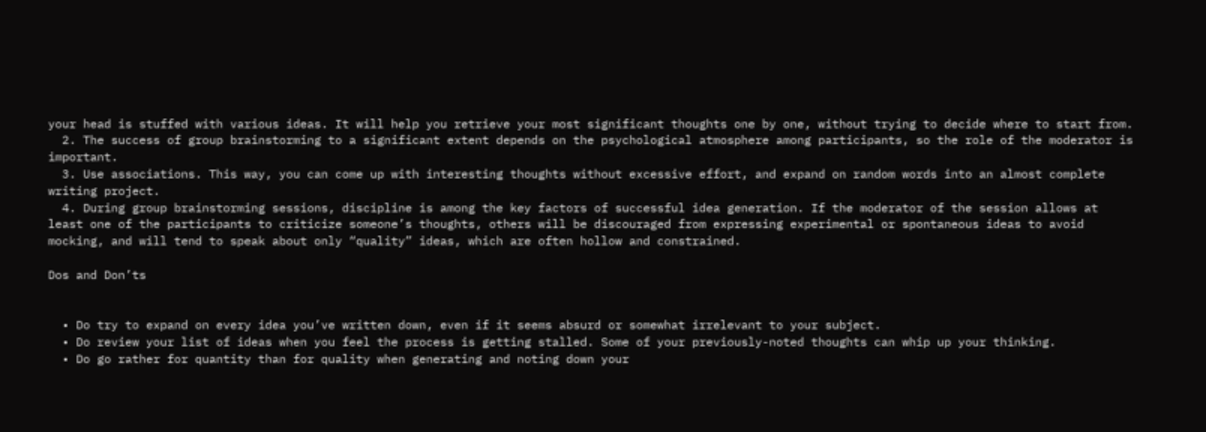your head is stuffed with various ideas. It will help you retrieve your most significant thoughts one by one, without trying to decide where to start from.
  2. The success of group brainstorming to a significant extent depends on the psychological atmosphere among participants, so the role of the moderator is important.
  3. Use associations. This way, you can come up with interesting thoughts without excessive effort, and expand on random words into an almost complete writing project.
  4. During group brainstorming sessions, discipline is among the key factors of successful idea generation. If the moderator of the session allows at least one of the participants to criticize someone’s thoughts, others will be discouraged from expressing experimental or spontaneous ideas to avoid mocking, and will tend to speak about only “quality” ideas, which are often hollow and constrained.

Dos and Don’ts


  • Do try to expand on every idea you’ve written down, even if it seems absurd or somewhat irrelevant to your subject.
  • Do review your list of ideas when you feel the process is getting stalled. Some of your previously-noted thoughts can whip up your thinking.
  • Do go rather for quantity than for quality when generating and noting down your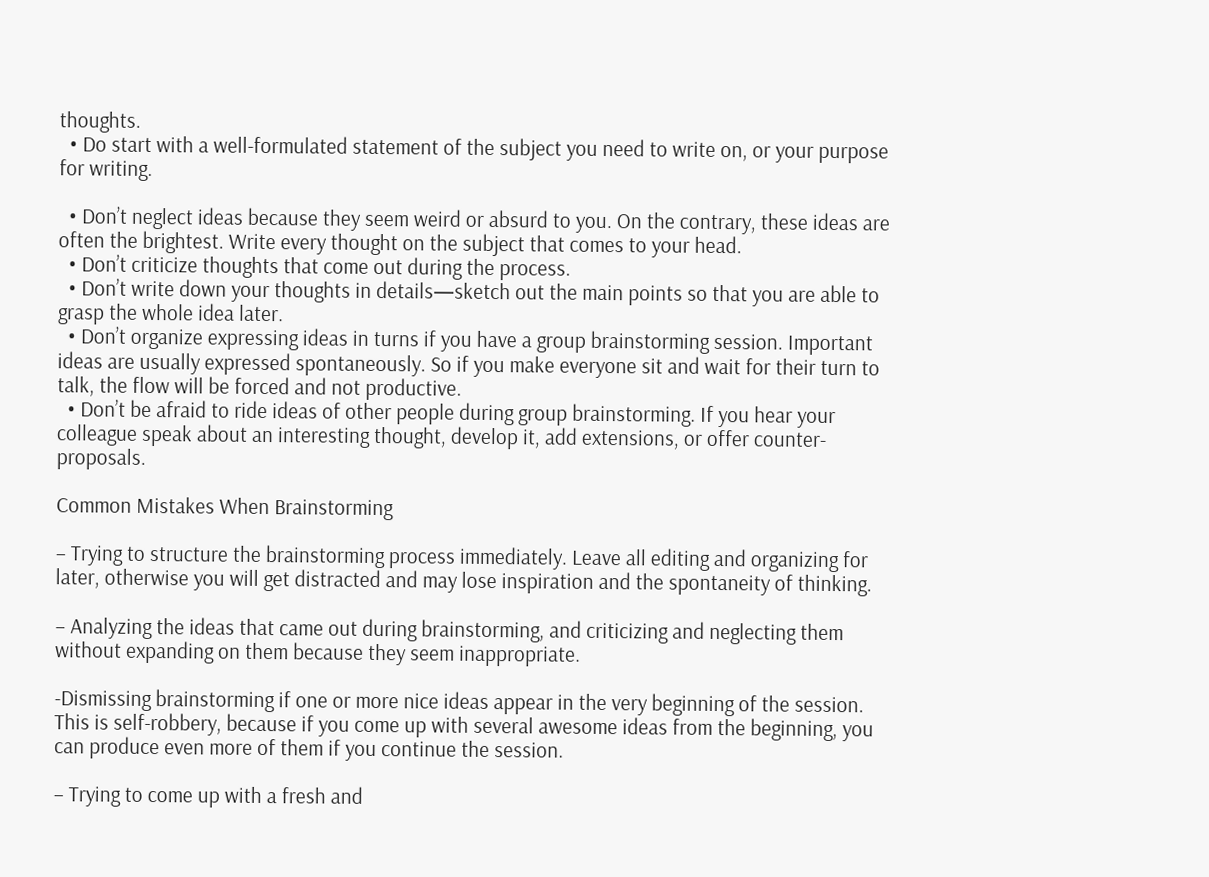thoughts.
  • Do start with a well-formulated statement of the subject you need to write on, or your purpose for writing.

  • Don’t neglect ideas because they seem weird or absurd to you. On the contrary, these ideas are often the brightest. Write every thought on the subject that comes to your head.
  • Don’t criticize thoughts that come out during the process.
  • Don’t write down your thoughts in details—sketch out the main points so that you are able to grasp the whole idea later.
  • Don’t organize expressing ideas in turns if you have a group brainstorming session. Important ideas are usually expressed spontaneously. So if you make everyone sit and wait for their turn to talk, the flow will be forced and not productive.
  • Don’t be afraid to ride ideas of other people during group brainstorming. If you hear your colleague speak about an interesting thought, develop it, add extensions, or offer counter-proposals.

Common Mistakes When Brainstorming

– Trying to structure the brainstorming process immediately. Leave all editing and organizing for later, otherwise you will get distracted and may lose inspiration and the spontaneity of thinking.

– Analyzing the ideas that came out during brainstorming, and criticizing and neglecting them without expanding on them because they seem inappropriate.

-Dismissing brainstorming if one or more nice ideas appear in the very beginning of the session. This is self-robbery, because if you come up with several awesome ideas from the beginning, you can produce even more of them if you continue the session.

– Trying to come up with a fresh and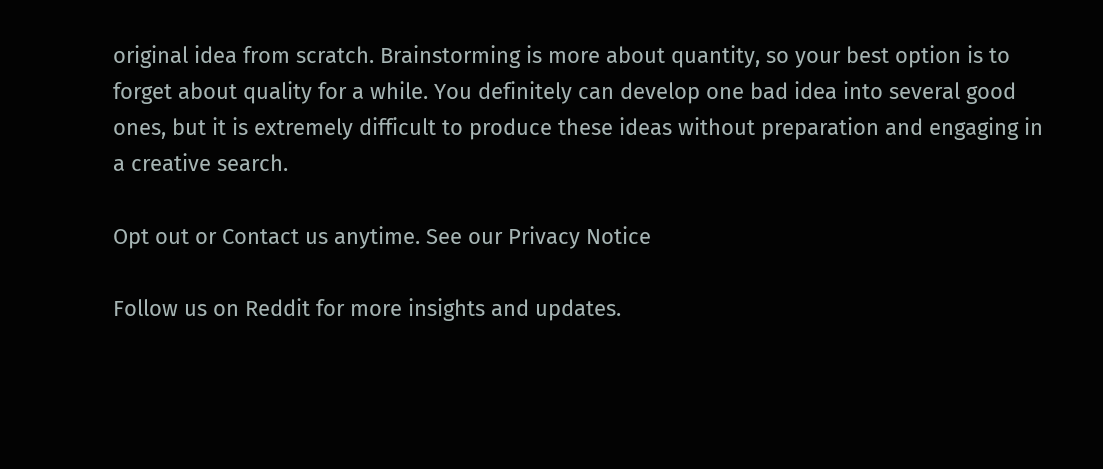original idea from scratch. Brainstorming is more about quantity, so your best option is to forget about quality for a while. You definitely can develop one bad idea into several good ones, but it is extremely difficult to produce these ideas without preparation and engaging in a creative search.

Opt out or Contact us anytime. See our Privacy Notice

Follow us on Reddit for more insights and updates.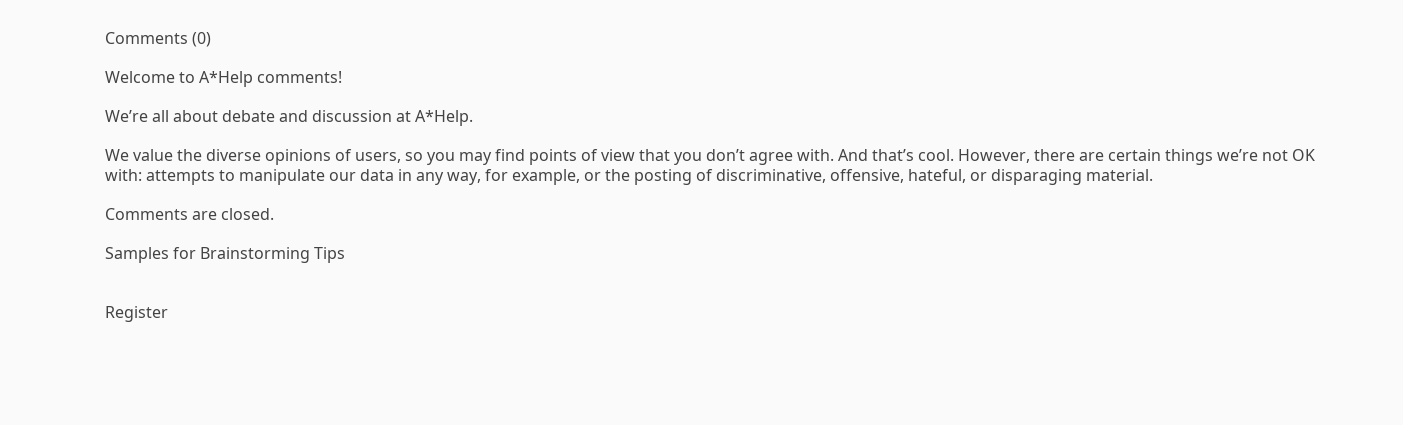Comments (0)

Welcome to A*Help comments!

We’re all about debate and discussion at A*Help.

We value the diverse opinions of users, so you may find points of view that you don’t agree with. And that’s cool. However, there are certain things we’re not OK with: attempts to manipulate our data in any way, for example, or the posting of discriminative, offensive, hateful, or disparaging material.

Comments are closed.

Samples for Brainstorming Tips


Register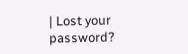| Lost your password?